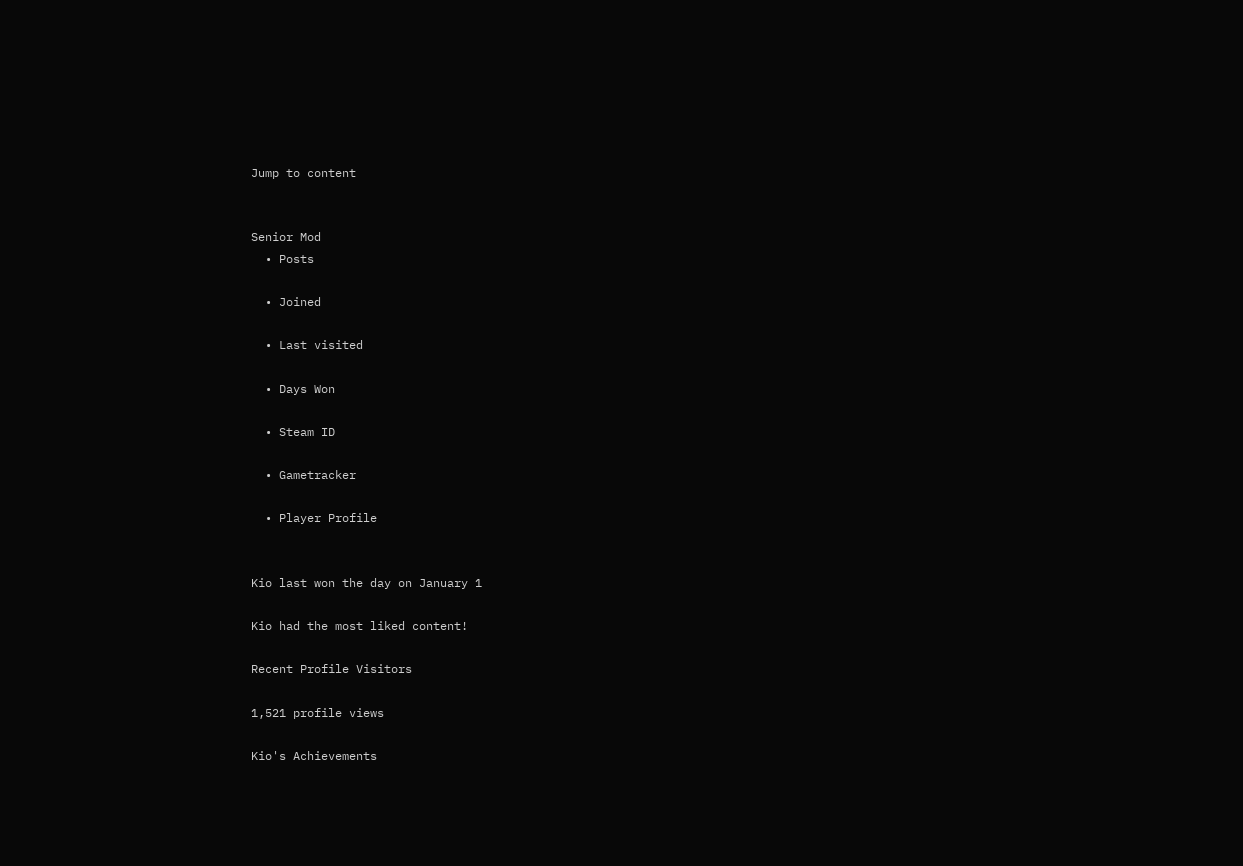Jump to content


Senior Mod
  • Posts

  • Joined

  • Last visited

  • Days Won

  • Steam ID

  • Gametracker

  • Player Profile


Kio last won the day on January 1

Kio had the most liked content!

Recent Profile Visitors

1,521 profile views

Kio's Achievements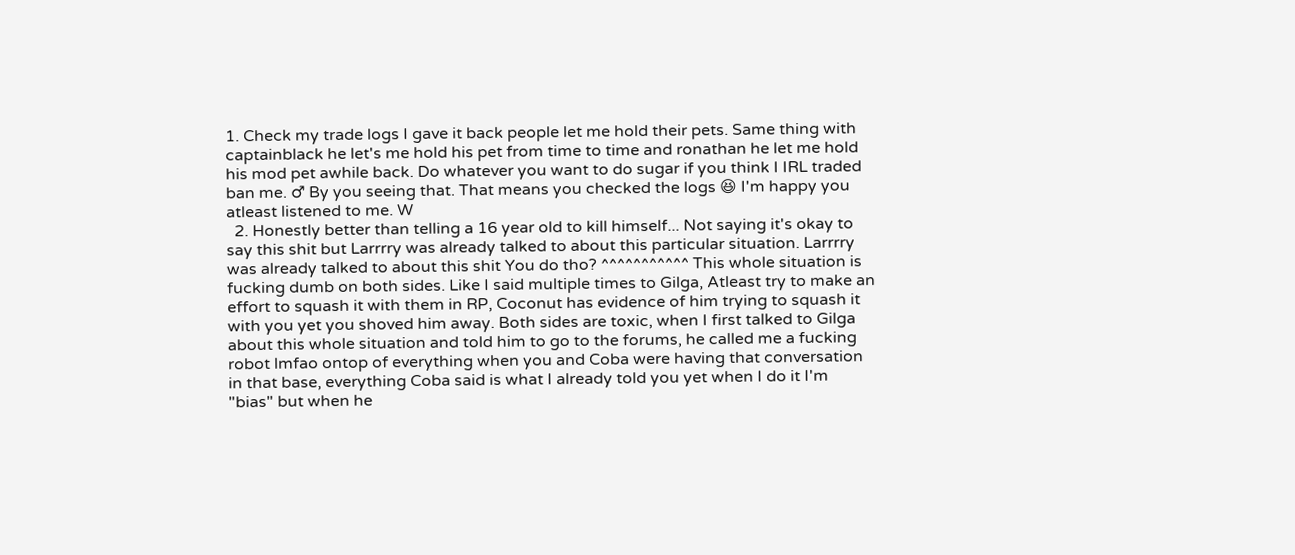1. Check my trade logs I gave it back people let me hold their pets. Same thing with captainblack he let's me hold his pet from time to time and ronathan he let me hold his mod pet awhile back. Do whatever you want to do sugar if you think I IRL traded ban me. ♂ By you seeing that. That means you checked the logs 😆 I'm happy you atleast listened to me. W
  2. Honestly better than telling a 16 year old to kill himself... Not saying it's okay to say this shit but Larrrry was already talked to about this particular situation. Larrrry was already talked to about this shit You do tho? ^^^^^^^^^^^ This whole situation is fucking dumb on both sides. Like I said multiple times to Gilga, Atleast try to make an effort to squash it with them in RP, Coconut has evidence of him trying to squash it with you yet you shoved him away. Both sides are toxic, when I first talked to Gilga about this whole situation and told him to go to the forums, he called me a fucking robot lmfao ontop of everything when you and Coba were having that conversation in that base, everything Coba said is what I already told you yet when I do it I'm "bias" but when he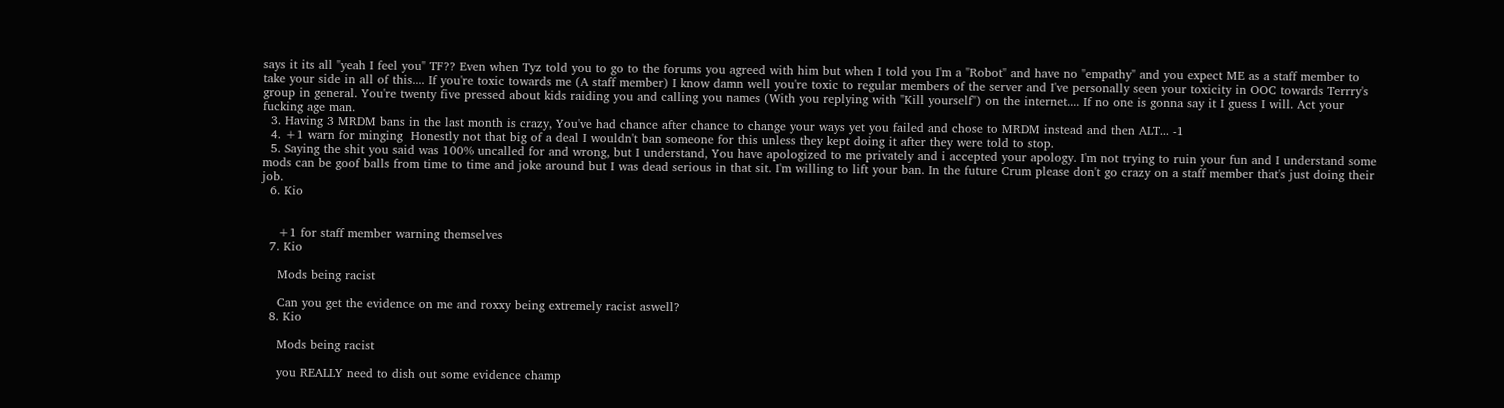says it its all "yeah I feel you" TF?? Even when Tyz told you to go to the forums you agreed with him but when I told you I'm a "Robot" and have no "empathy" and you expect ME as a staff member to take your side in all of this.... If you're toxic towards me (A staff member) I know damn well you're toxic to regular members of the server and I've personally seen your toxicity in OOC towards Terrry's group in general. You're twenty five pressed about kids raiding you and calling you names (With you replying with "Kill yourself") on the internet.... If no one is gonna say it I guess I will. Act your fucking age man.
  3. Having 3 MRDM bans in the last month is crazy, You've had chance after chance to change your ways yet you failed and chose to MRDM instead and then ALT... -1
  4. +1 warn for minging  Honestly not that big of a deal I wouldn't ban someone for this unless they kept doing it after they were told to stop.
  5. Saying the shit you said was 100% uncalled for and wrong, but I understand, You have apologized to me privately and i accepted your apology. I'm not trying to ruin your fun and I understand some mods can be goof balls from time to time and joke around but I was dead serious in that sit. I'm willing to lift your ban. In the future Crum please don't go crazy on a staff member that's just doing their job.
  6. Kio


    +1 for staff member warning themselves
  7. Kio

    Mods being racist

    Can you get the evidence on me and roxxy being extremely racist aswell?
  8. Kio

    Mods being racist

    you REALLY need to dish out some evidence champ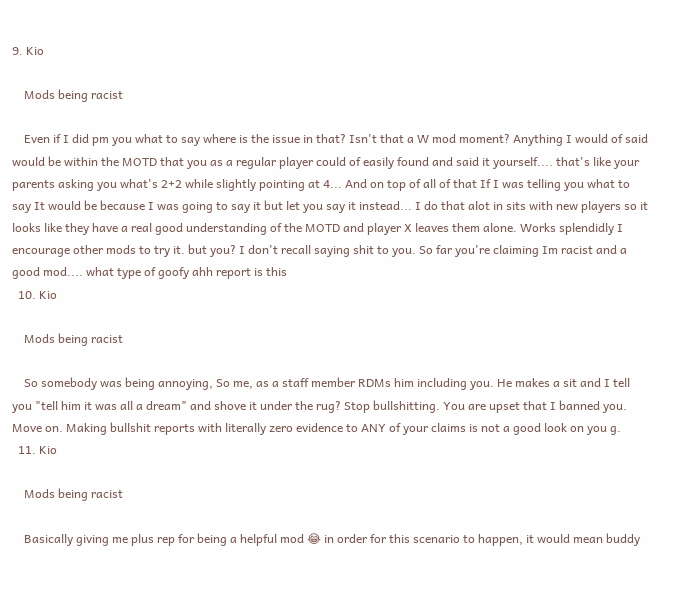9. Kio

    Mods being racist

    Even if I did pm you what to say where is the issue in that? Isn't that a W mod moment? Anything I would of said would be within the MOTD that you as a regular player could of easily found and said it yourself.... that's like your parents asking you what's 2+2 while slightly pointing at 4... And on top of all of that If I was telling you what to say It would be because I was going to say it but let you say it instead... I do that alot in sits with new players so it looks like they have a real good understanding of the MOTD and player X leaves them alone. Works splendidly I encourage other mods to try it. but you? I don't recall saying shit to you. So far you're claiming Im racist and a good mod.... what type of goofy ahh report is this
  10. Kio

    Mods being racist

    So somebody was being annoying, So me, as a staff member RDMs him including you. He makes a sit and I tell you "tell him it was all a dream" and shove it under the rug? Stop bullshitting. You are upset that I banned you. Move on. Making bullshit reports with literally zero evidence to ANY of your claims is not a good look on you g.
  11. Kio

    Mods being racist

    Basically giving me plus rep for being a helpful mod 😂 in order for this scenario to happen, it would mean buddy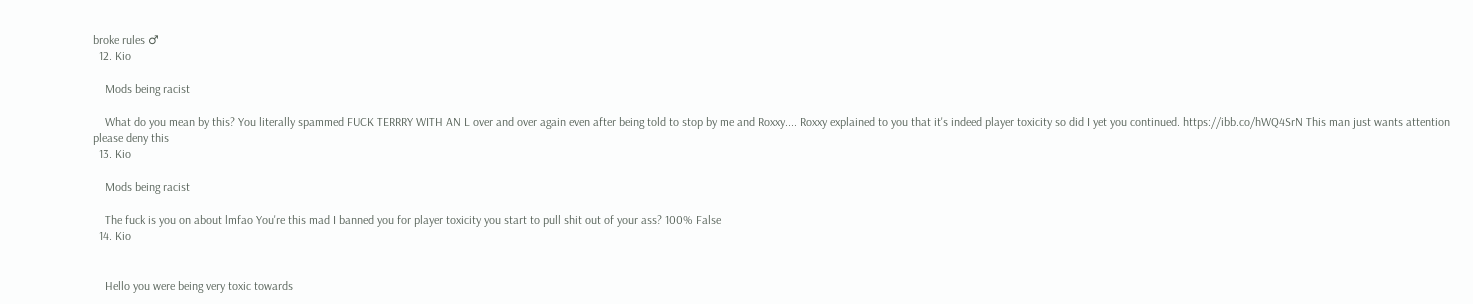broke rules ♂
  12. Kio

    Mods being racist

    What do you mean by this? You literally spammed FUCK TERRRY WITH AN L over and over again even after being told to stop by me and Roxxy.... Roxxy explained to you that it's indeed player toxicity so did I yet you continued. https://ibb.co/hWQ4SrN This man just wants attention please deny this
  13. Kio

    Mods being racist

    The fuck is you on about lmfao You're this mad I banned you for player toxicity you start to pull shit out of your ass? 100% False
  14. Kio


    Hello you were being very toxic towards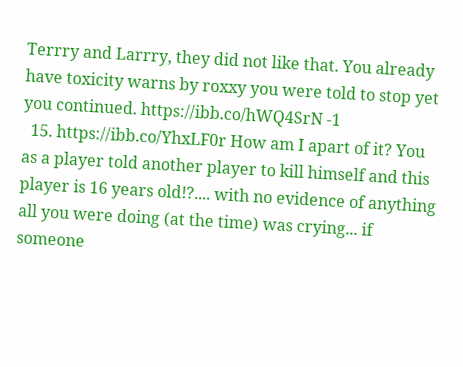Terrry and Larrry, they did not like that. You already have toxicity warns by roxxy you were told to stop yet you continued. https://ibb.co/hWQ4SrN -1
  15. https://ibb.co/YhxLF0r How am I apart of it? You as a player told another player to kill himself and this player is 16 years old!?.... with no evidence of anything all you were doing (at the time) was crying... if someone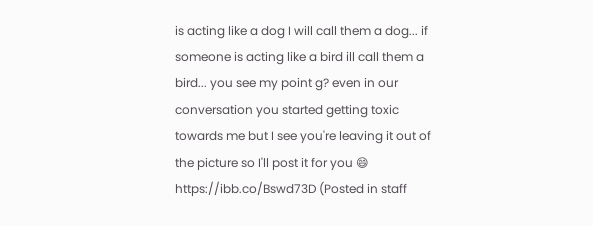is acting like a dog I will call them a dog... if someone is acting like a bird ill call them a bird... you see my point g? even in our conversation you started getting toxic towards me but I see you're leaving it out of the picture so I'll post it for you 😄 https://ibb.co/Bswd73D (Posted in staff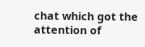chat which got the attention of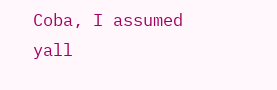Coba, I assumed yall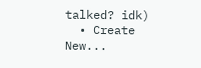talked? idk)
  • Create New...